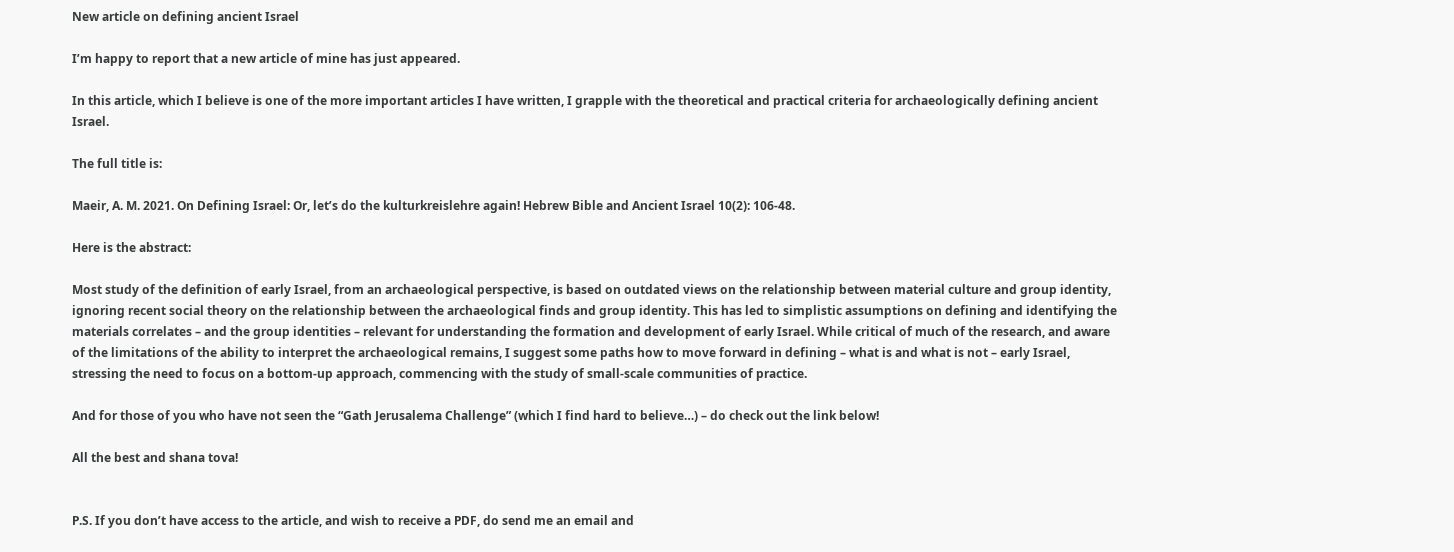New article on defining ancient Israel

I’m happy to report that a new article of mine has just appeared.

In this article, which I believe is one of the more important articles I have written, I grapple with the theoretical and practical criteria for archaeologically defining ancient Israel.

The full title is:

Maeir, A. M. 2021. On Defining Israel: Or, let’s do the kulturkreislehre again! Hebrew Bible and Ancient Israel 10(2): 106-48.

Here is the abstract:

Most study of the definition of early Israel, from an archaeological perspective, is based on outdated views on the relationship between material culture and group identity, ignoring recent social theory on the relationship between the archaeological finds and group identity. This has led to simplistic assumptions on defining and identifying the materials correlates – and the group identities – relevant for understanding the formation and development of early Israel. While critical of much of the research, and aware of the limitations of the ability to interpret the archaeological remains, I suggest some paths how to move forward in defining – what is and what is not – early Israel, stressing the need to focus on a bottom-up approach, commencing with the study of small-scale communities of practice.

And for those of you who have not seen the “Gath Jerusalema Challenge” (which I find hard to believe…) – do check out the link below!

All the best and shana tova!


P.S. If you don’t have access to the article, and wish to receive a PDF, do send me an email and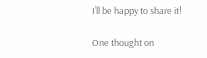I’ll be happy to share it!

One thought on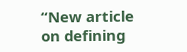“New article on defining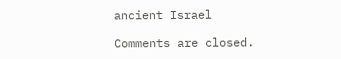ancient Israel

Comments are closed.